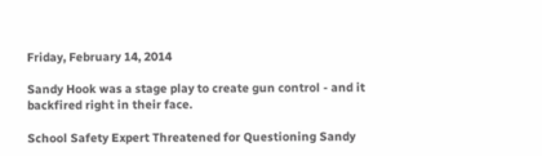Friday, February 14, 2014

Sandy Hook was a stage play to create gun control - and it backfired right in their face.

School Safety Expert Threatened for Questioning Sandy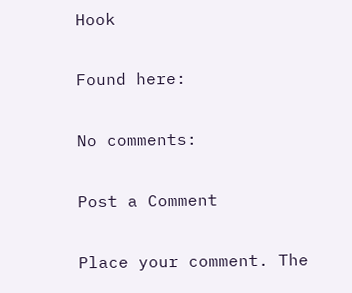Hook

Found here:

No comments:

Post a Comment

Place your comment. The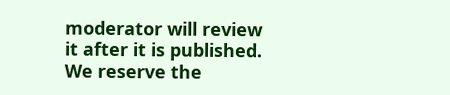moderator will review it after it is published. We reserve the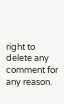right to delete any comment for any reason.